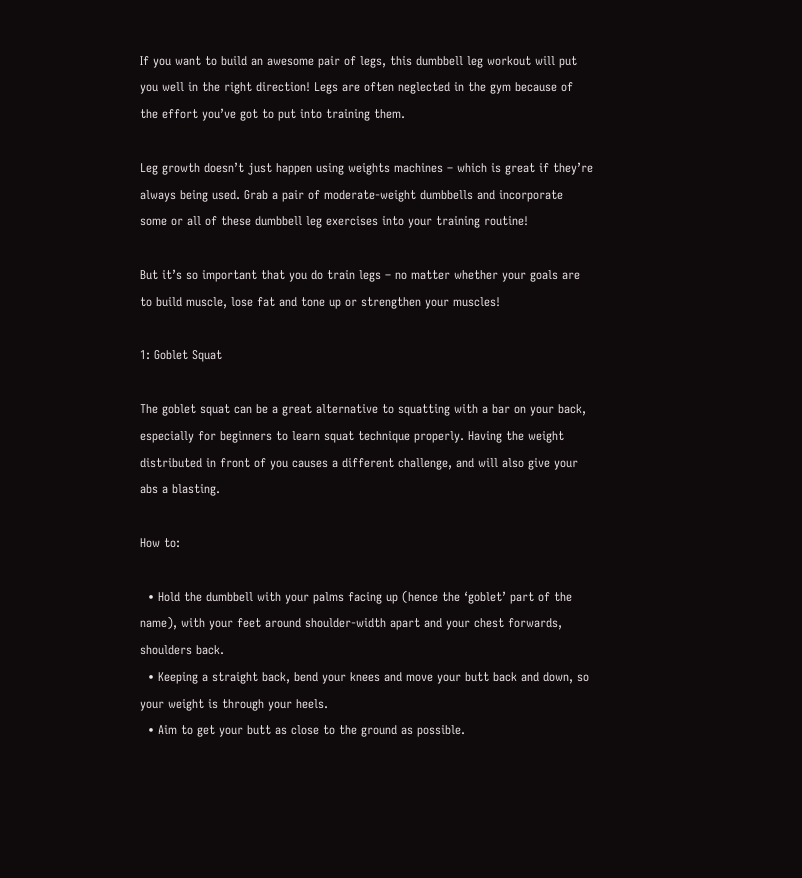If you want to build an awesome pair of legs, this dumbbell leg workout will put you well in the right direction! Legs are often neglected in the gym because of the effort you’ve got to put into training them.

Leg growth doesn’t just happen using weights machines – which is great if they’re always being used. Grab a pair of moderate-weight dumbbells and incorporate some or all of these dumbbell leg exercises into your training routine!

But it’s so important that you do train legs – no matter whether your goals are to build muscle, lose fat and tone up or strengthen your muscles!

1: Goblet Squat

The goblet squat can be a great alternative to squatting with a bar on your back, especially for beginners to learn squat technique properly. Having the weight distributed in front of you causes a different challenge, and will also give your abs a blasting.

How to:

  • Hold the dumbbell with your palms facing up (hence the ‘goblet’ part of the name), with your feet around shoulder-width apart and your chest forwards, shoulders back.
  • Keeping a straight back, bend your knees and move your butt back and down, so your weight is through your heels.
  • Aim to get your butt as close to the ground as possible.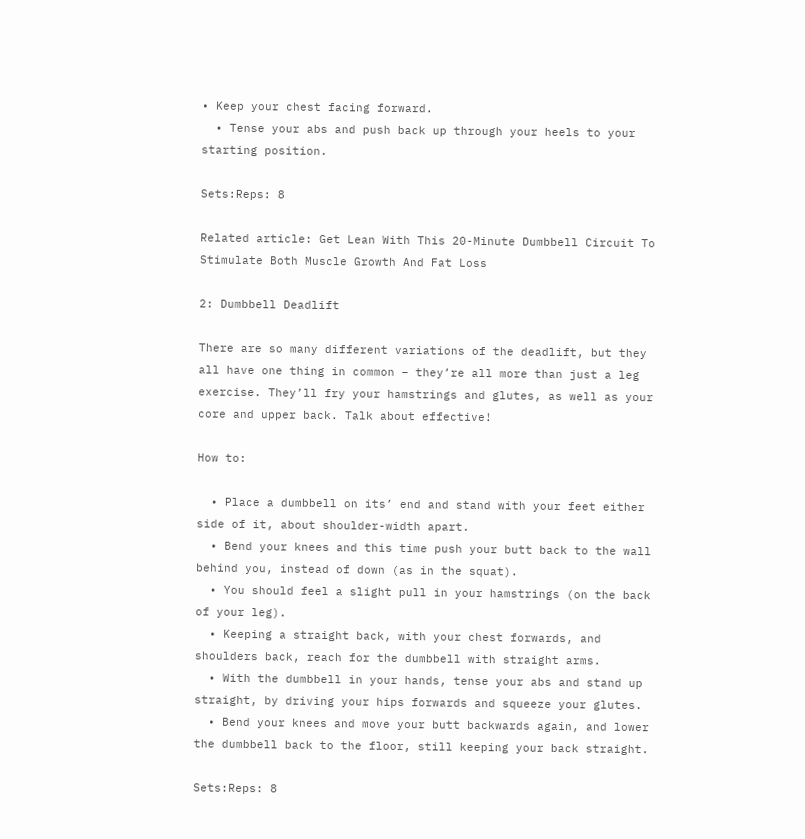• Keep your chest facing forward.
  • Tense your abs and push back up through your heels to your starting position.

Sets:Reps: 8

Related article: Get Lean With This 20-Minute Dumbbell Circuit To Stimulate Both Muscle Growth And Fat Loss

2: Dumbbell Deadlift

There are so many different variations of the deadlift, but they all have one thing in common – they’re all more than just a leg exercise. They’ll fry your hamstrings and glutes, as well as your core and upper back. Talk about effective!

How to:

  • Place a dumbbell on its’ end and stand with your feet either side of it, about shoulder-width apart.
  • Bend your knees and this time push your butt back to the wall behind you, instead of down (as in the squat).
  • You should feel a slight pull in your hamstrings (on the back of your leg).
  • Keeping a straight back, with your chest forwards, and shoulders back, reach for the dumbbell with straight arms.
  • With the dumbbell in your hands, tense your abs and stand up straight, by driving your hips forwards and squeeze your glutes.
  • Bend your knees and move your butt backwards again, and lower the dumbbell back to the floor, still keeping your back straight.

Sets:Reps: 8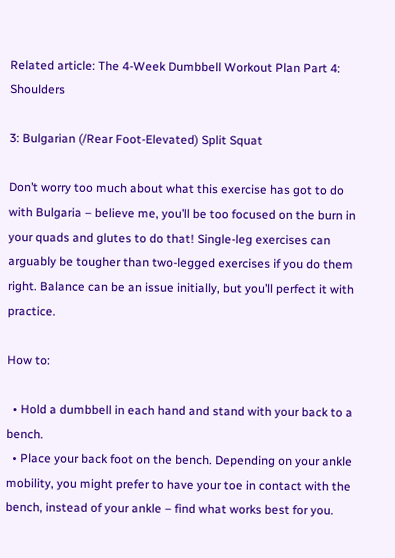Related article: The 4-Week Dumbbell Workout Plan Part 4: Shoulders

3: Bulgarian (/Rear Foot-Elevated) Split Squat

Don’t worry too much about what this exercise has got to do with Bulgaria – believe me, you’ll be too focused on the burn in your quads and glutes to do that! Single-leg exercises can arguably be tougher than two-legged exercises if you do them right. Balance can be an issue initially, but you’ll perfect it with practice.

How to:

  • Hold a dumbbell in each hand and stand with your back to a bench.
  • Place your back foot on the bench. Depending on your ankle mobility, you might prefer to have your toe in contact with the bench, instead of your ankle – find what works best for you.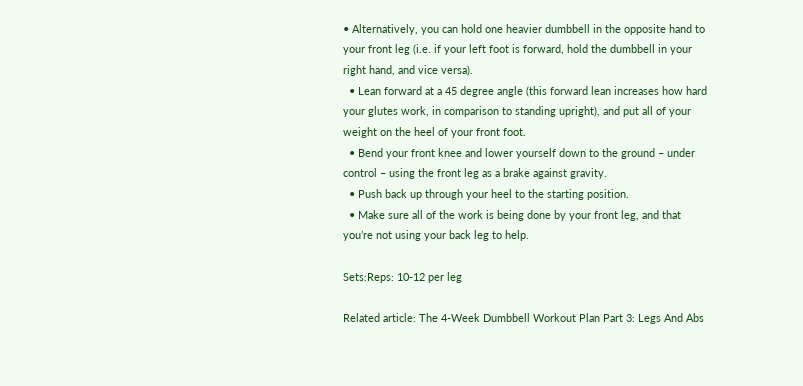• Alternatively, you can hold one heavier dumbbell in the opposite hand to your front leg (i.e. if your left foot is forward, hold the dumbbell in your right hand, and vice versa).
  • Lean forward at a 45 degree angle (this forward lean increases how hard your glutes work, in comparison to standing upright), and put all of your weight on the heel of your front foot.
  • Bend your front knee and lower yourself down to the ground – under control – using the front leg as a brake against gravity.
  • Push back up through your heel to the starting position.
  • Make sure all of the work is being done by your front leg, and that you’re not using your back leg to help.

Sets:Reps: 10-12 per leg

Related article: The 4-Week Dumbbell Workout Plan Part 3: Legs And Abs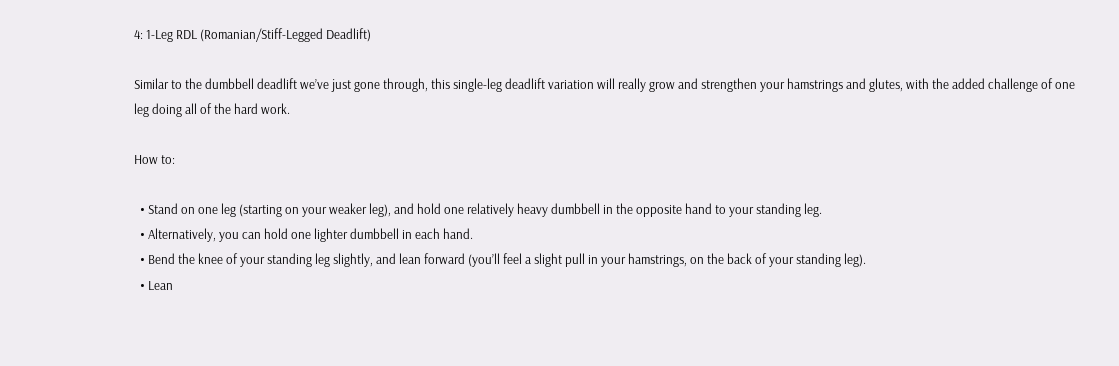4: 1-Leg RDL (Romanian/Stiff-Legged Deadlift)

Similar to the dumbbell deadlift we’ve just gone through, this single-leg deadlift variation will really grow and strengthen your hamstrings and glutes, with the added challenge of one leg doing all of the hard work.

How to:

  • Stand on one leg (starting on your weaker leg), and hold one relatively heavy dumbbell in the opposite hand to your standing leg.
  • Alternatively, you can hold one lighter dumbbell in each hand.
  • Bend the knee of your standing leg slightly, and lean forward (you’ll feel a slight pull in your hamstrings, on the back of your standing leg).
  • Lean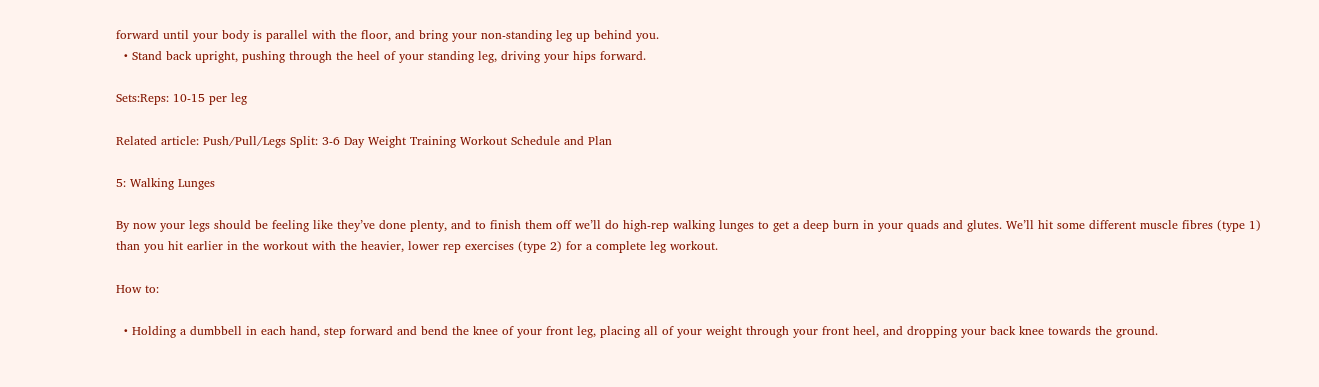forward until your body is parallel with the floor, and bring your non-standing leg up behind you.
  • Stand back upright, pushing through the heel of your standing leg, driving your hips forward.

Sets:Reps: 10-15 per leg

Related article: Push/Pull/Legs Split: 3-6 Day Weight Training Workout Schedule and Plan

5: Walking Lunges

By now your legs should be feeling like they’ve done plenty, and to finish them off we’ll do high-rep walking lunges to get a deep burn in your quads and glutes. We’ll hit some different muscle fibres (type 1) than you hit earlier in the workout with the heavier, lower rep exercises (type 2) for a complete leg workout.

How to:

  • Holding a dumbbell in each hand, step forward and bend the knee of your front leg, placing all of your weight through your front heel, and dropping your back knee towards the ground.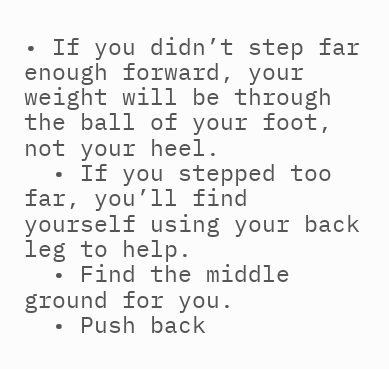• If you didn’t step far enough forward, your weight will be through the ball of your foot, not your heel.
  • If you stepped too far, you’ll find yourself using your back leg to help.
  • Find the middle ground for you.
  • Push back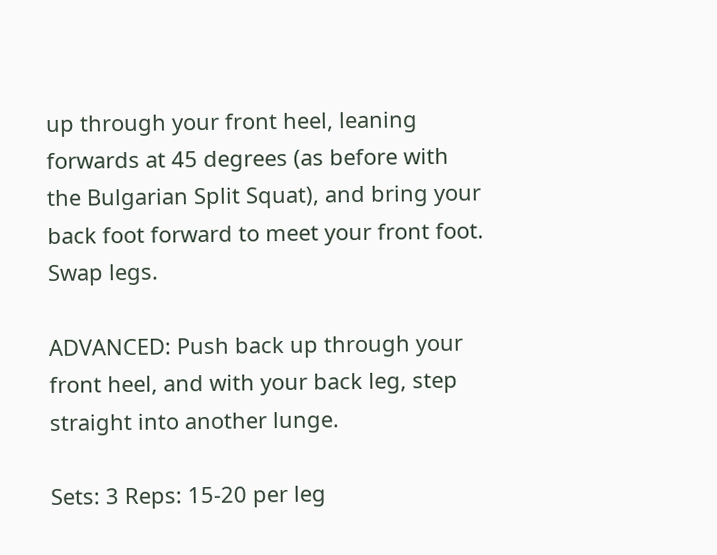up through your front heel, leaning forwards at 45 degrees (as before with the Bulgarian Split Squat), and bring your back foot forward to meet your front foot. Swap legs.

ADVANCED: Push back up through your front heel, and with your back leg, step straight into another lunge.

Sets: 3 Reps: 15-20 per leg